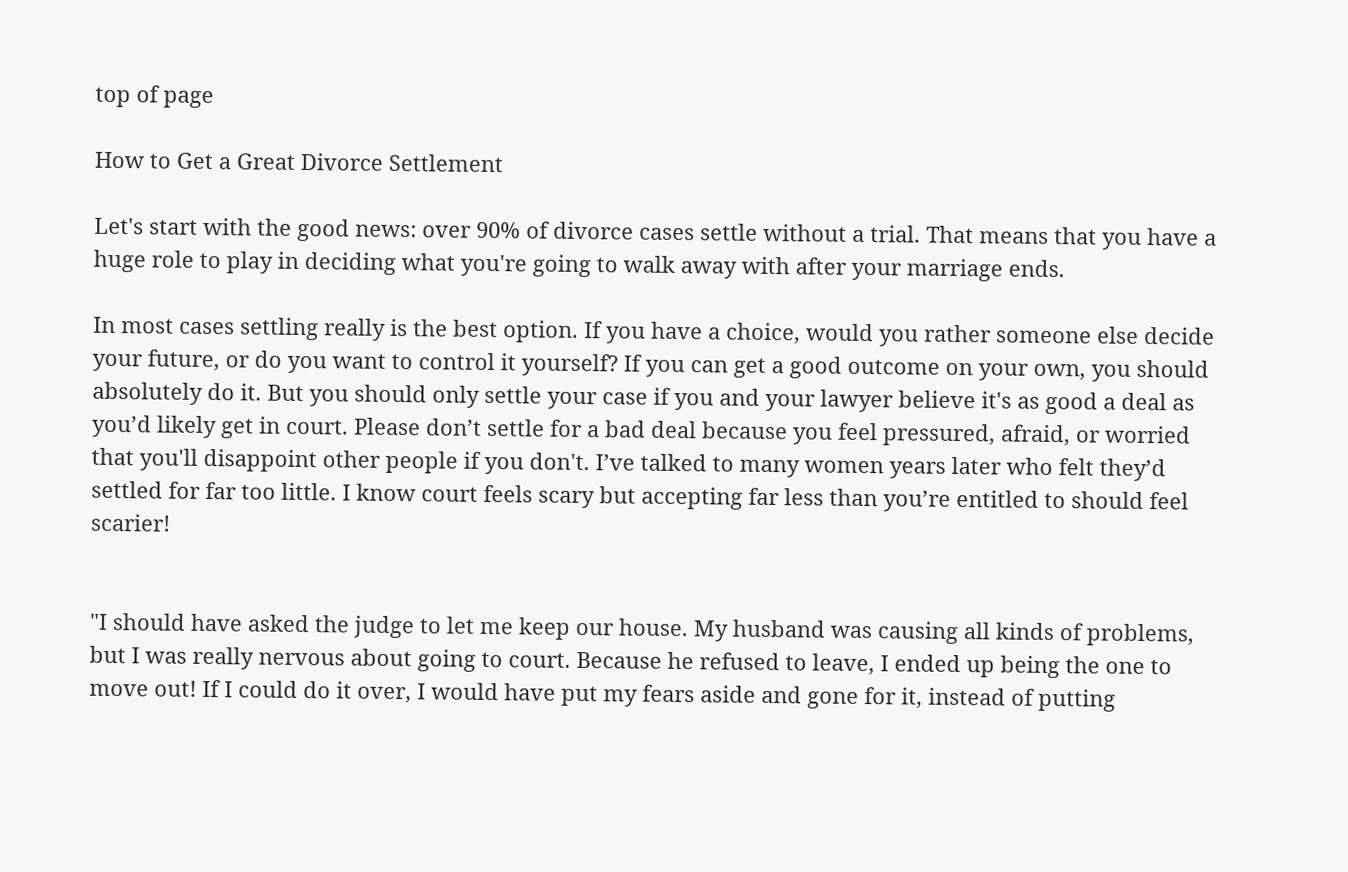top of page

How to Get a Great Divorce Settlement

Let's start with the good news: over 90% of divorce cases settle without a trial. That means that you have a huge role to play in deciding what you're going to walk away with after your marriage ends.

In most cases settling really is the best option. If you have a choice, would you rather someone else decide your future, or do you want to control it yourself? If you can get a good outcome on your own, you should absolutely do it. But you should only settle your case if you and your lawyer believe it's as good a deal as you’d likely get in court. Please don’t settle for a bad deal because you feel pressured, afraid, or worried that you'll disappoint other people if you don't. I’ve talked to many women years later who felt they’d settled for far too little. I know court feels scary but accepting far less than you’re entitled to should feel scarier!


"I should have asked the judge to let me keep our house. My husband was causing all kinds of problems, but I was really nervous about going to court. Because he refused to leave, I ended up being the one to move out! If I could do it over, I would have put my fears aside and gone for it, instead of putting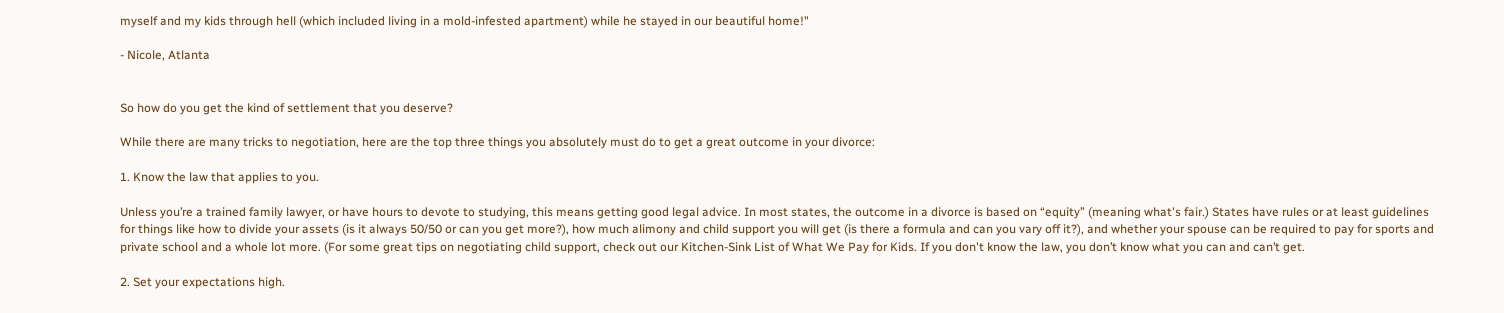myself and my kids through hell (which included living in a mold-infested apartment) while he stayed in our beautiful home!"

- Nicole, Atlanta


So how do you get the kind of settlement that you deserve?

While there are many tricks to negotiation, here are the top three things you absolutely must do to get a great outcome in your divorce:

1. Know the law that applies to you.

Unless you’re a trained family lawyer, or have hours to devote to studying, this means getting good legal advice. In most states, the outcome in a divorce is based on “equity” (meaning what's fair.) States have rules or at least guidelines for things like how to divide your assets (is it always 50/50 or can you get more?), how much alimony and child support you will get (is there a formula and can you vary off it?), and whether your spouse can be required to pay for sports and private school and a whole lot more. (For some great tips on negotiating child support, check out our Kitchen-Sink List of What We Pay for Kids. If you don't know the law, you don’t know what you can and can’t get.

2. Set your expectations high.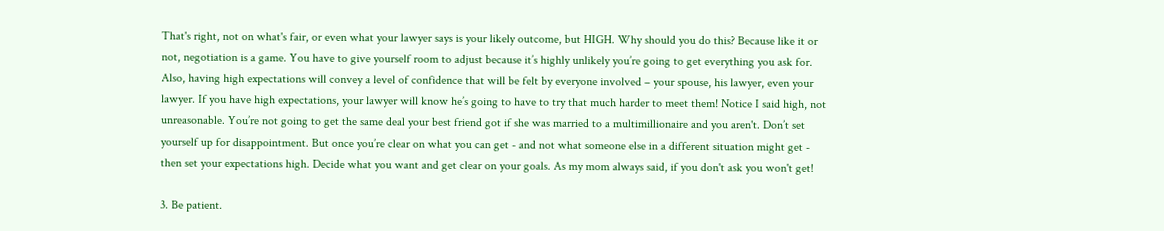That's right, not on what's fair, or even what your lawyer says is your likely outcome, but HIGH. Why should you do this? Because like it or not, negotiation is a game. You have to give yourself room to adjust because it’s highly unlikely you’re going to get everything you ask for. Also, having high expectations will convey a level of confidence that will be felt by everyone involved – your spouse, his lawyer, even your lawyer. If you have high expectations, your lawyer will know he’s going to have to try that much harder to meet them! Notice I said high, not unreasonable. You’re not going to get the same deal your best friend got if she was married to a multimillionaire and you aren't. Don’t set yourself up for disappointment. But once you’re clear on what you can get - and not what someone else in a different situation might get - then set your expectations high. Decide what you want and get clear on your goals. As my mom always said, if you don't ask you won't get!

3. Be patient.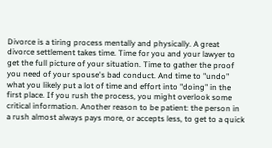Divorce is a tiring process mentally and physically. A great divorce settlement takes time. Time for you and your lawyer to get the full picture of your situation. Time to gather the proof you need of your spouse's bad conduct. And time to "undo" what you likely put a lot of time and effort into "doing" in the first place. If you rush the process, you might overlook some critical information. Another reason to be patient: the person in a rush almost always pays more, or accepts less, to get to a quick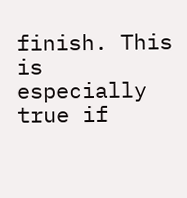finish. This is especially true if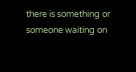there is something or someone waiting on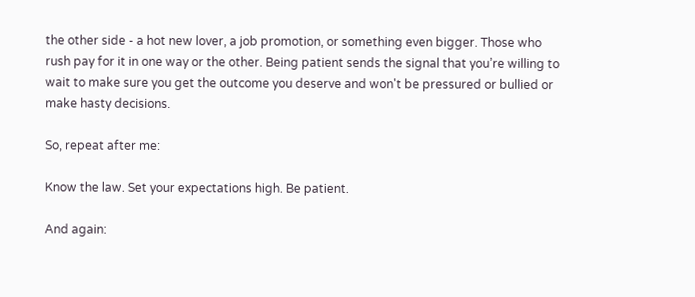the other side - a hot new lover, a job promotion, or something even bigger. Those who rush pay for it in one way or the other. Being patient sends the signal that you’re willing to wait to make sure you get the outcome you deserve and won't be pressured or bullied or make hasty decisions.

So, repeat after me:

Know the law. Set your expectations high. Be patient.

And again: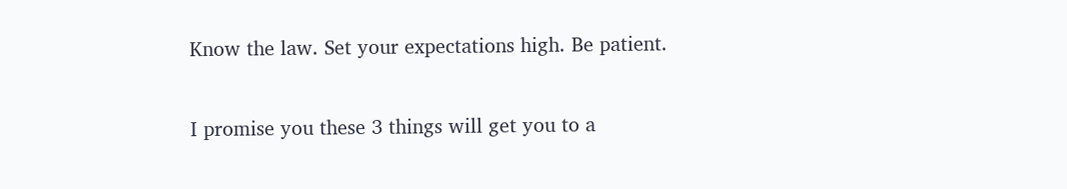Know the law. Set your expectations high. Be patient.

I promise you these 3 things will get you to a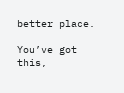better place.

You’ve got this,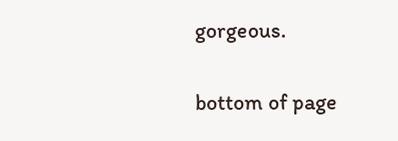gorgeous.


bottom of page